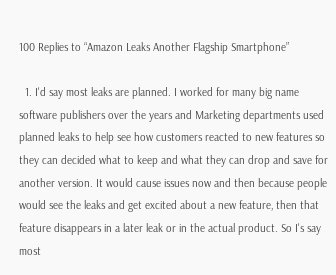100 Replies to “Amazon Leaks Another Flagship Smartphone”

  1. I'd say most leaks are planned. I worked for many big name software publishers over the years and Marketing departments used planned leaks to help see how customers reacted to new features so they can decided what to keep and what they can drop and save for another version. It would cause issues now and then because people would see the leaks and get excited about a new feature, then that feature disappears in a later leak or in the actual product. So I's say most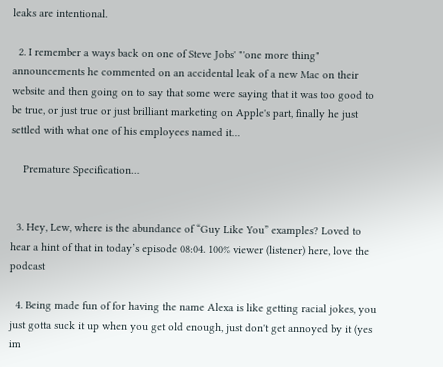leaks are intentional.

  2. I remember a ways back on one of Steve Jobs' "'one more thing" announcements he commented on an accidental leak of a new Mac on their website and then going on to say that some were saying that it was too good to be true, or just true or just brilliant marketing on Apple's part, finally he just settled with what one of his employees named it…

    Premature Specification…


  3. Hey, Lew, where is the abundance of “Guy Like You” examples? Loved to hear a hint of that in today’s episode 08:04. 100% viewer (listener) here, love the podcast

  4. Being made fun of for having the name Alexa is like getting racial jokes, you just gotta suck it up when you get old enough, just don't get annoyed by it (yes im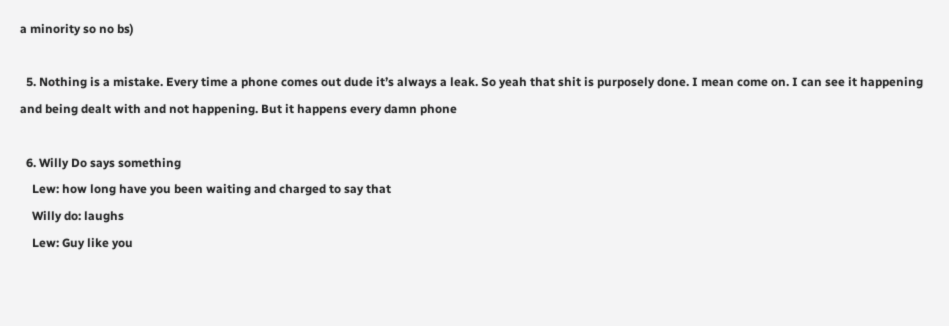a minority so no bs)

  5. Nothing is a mistake. Every time a phone comes out dude it’s always a leak. So yeah that shit is purposely done. I mean come on. I can see it happening and being dealt with and not happening. But it happens every damn phone

  6. Willy Do says something
    Lew: how long have you been waiting and charged to say that
    Willy do: laughs
    Lew: Guy like you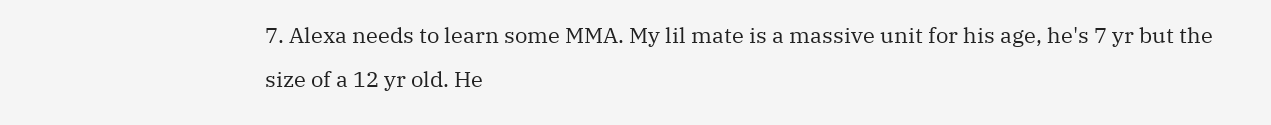7. Alexa needs to learn some MMA. My lil mate is a massive unit for his age, he's 7 yr but the size of a 12 yr old. He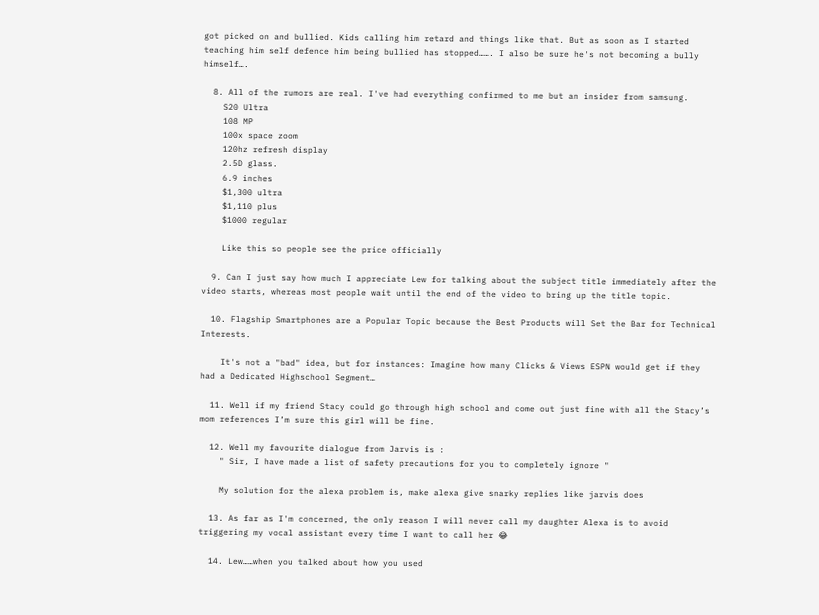got picked on and bullied. Kids calling him retard and things like that. But as soon as I started teaching him self defence him being bullied has stopped……. I also be sure he's not becoming a bully himself….

  8. All of the rumors are real. I've had everything confirmed to me but an insider from samsung.
    S20 Ultra
    108 MP
    100x space zoom
    120hz refresh display
    2.5D glass.
    6.9 inches
    $1,300 ultra
    $1,110 plus
    $1000 regular

    Like this so people see the price officially

  9. Can I just say how much I appreciate Lew for talking about the subject title immediately after the video starts, whereas most people wait until the end of the video to bring up the title topic.

  10. Flagship Smartphones are a Popular Topic because the Best Products will Set the Bar for Technical Interests.

    It's not a "bad" idea, but for instances: Imagine how many Clicks & Views ESPN would get if they had a Dedicated Highschool Segment…

  11. Well if my friend Stacy could go through high school and come out just fine with all the Stacy’s mom references I’m sure this girl will be fine.

  12. Well my favourite dialogue from Jarvis is :
    " Sir, I have made a list of safety precautions for you to completely ignore "

    My solution for the alexa problem is, make alexa give snarky replies like jarvis does

  13. As far as I'm concerned, the only reason I will never call my daughter Alexa is to avoid triggering my vocal assistant every time I want to call her 😂

  14. Lew……when you talked about how you used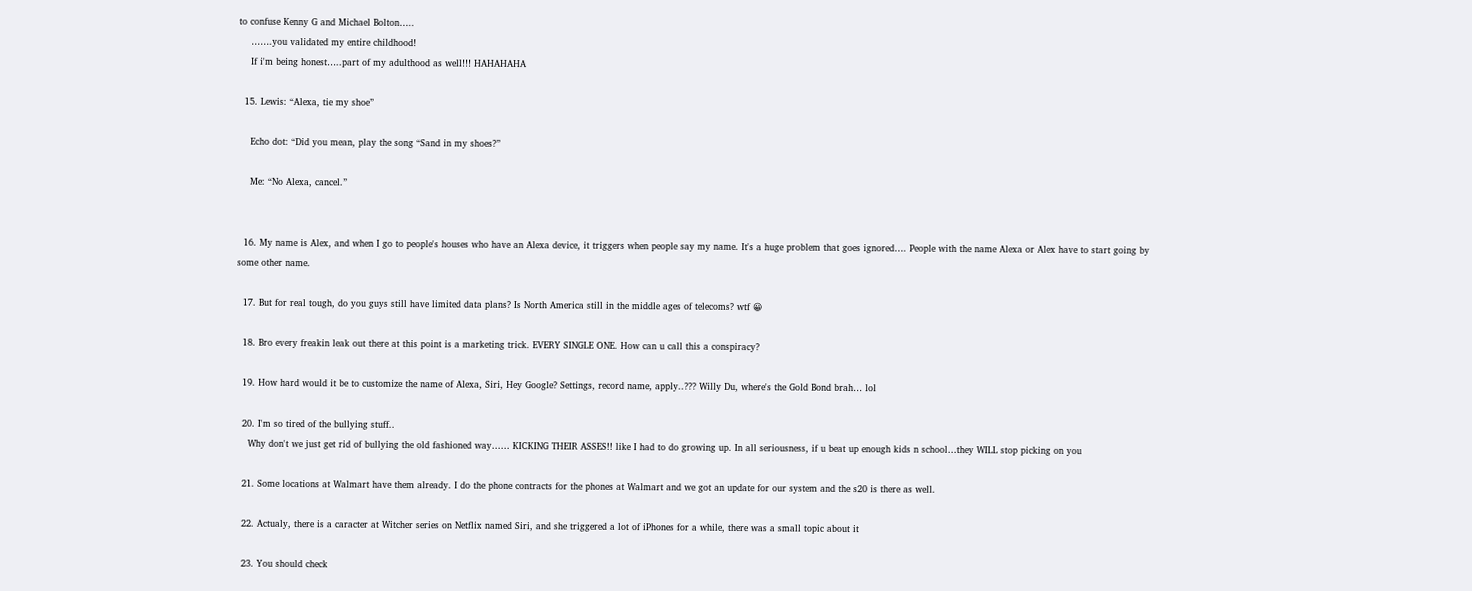to confuse Kenny G and Michael Bolton…..
    …….you validated my entire childhood!
    If i'm being honest…..part of my adulthood as well!!! HAHAHAHA

  15. Lewis: “Alexa, tie my shoe”

    Echo dot: “Did you mean, play the song “Sand in my shoes?”

    Me: “No Alexa, cancel.”


  16. My name is Alex, and when I go to people's houses who have an Alexa device, it triggers when people say my name. It's a huge problem that goes ignored…. People with the name Alexa or Alex have to start going by some other name.

  17. But for real tough, do you guys still have limited data plans? Is North America still in the middle ages of telecoms? wtf 😀

  18. Bro every freakin leak out there at this point is a marketing trick. EVERY SINGLE ONE. How can u call this a conspiracy?

  19. How hard would it be to customize the name of Alexa, Siri, Hey Google? Settings, record name, apply..??? Willy Du, where's the Gold Bond brah… lol

  20. I'm so tired of the bullying stuff..
    Why don't we just get rid of bullying the old fashioned way…… KICKING THEIR ASSES!! like I had to do growing up. In all seriousness, if u beat up enough kids n school…they WILL stop picking on you

  21. Some locations at Walmart have them already. I do the phone contracts for the phones at Walmart and we got an update for our system and the s20 is there as well.

  22. Actualy, there is a caracter at Witcher series on Netflix named Siri, and she triggered a lot of iPhones for a while, there was a small topic about it

  23. You should check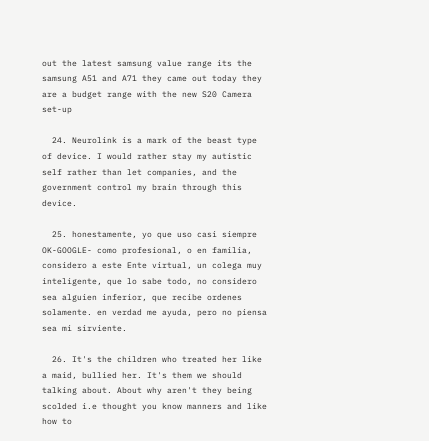out the latest samsung value range its the samsung A51 and A71 they came out today they are a budget range with the new S20 Camera set-up

  24. Neurolink is a mark of the beast type of device. I would rather stay my autistic self rather than let companies, and the government control my brain through this device.

  25. honestamente, yo que uso casi siempre OK-GOOGLE- como profesional, o en familia, considero a este Ente virtual, un colega muy inteligente, que lo sabe todo, no considero sea alguien inferior, que recibe ordenes solamente. en verdad me ayuda, pero no piensa sea mi sirviente.

  26. It's the children who treated her like a maid, bullied her. It's them we should talking about. About why aren't they being scolded i.e thought you know manners and like how to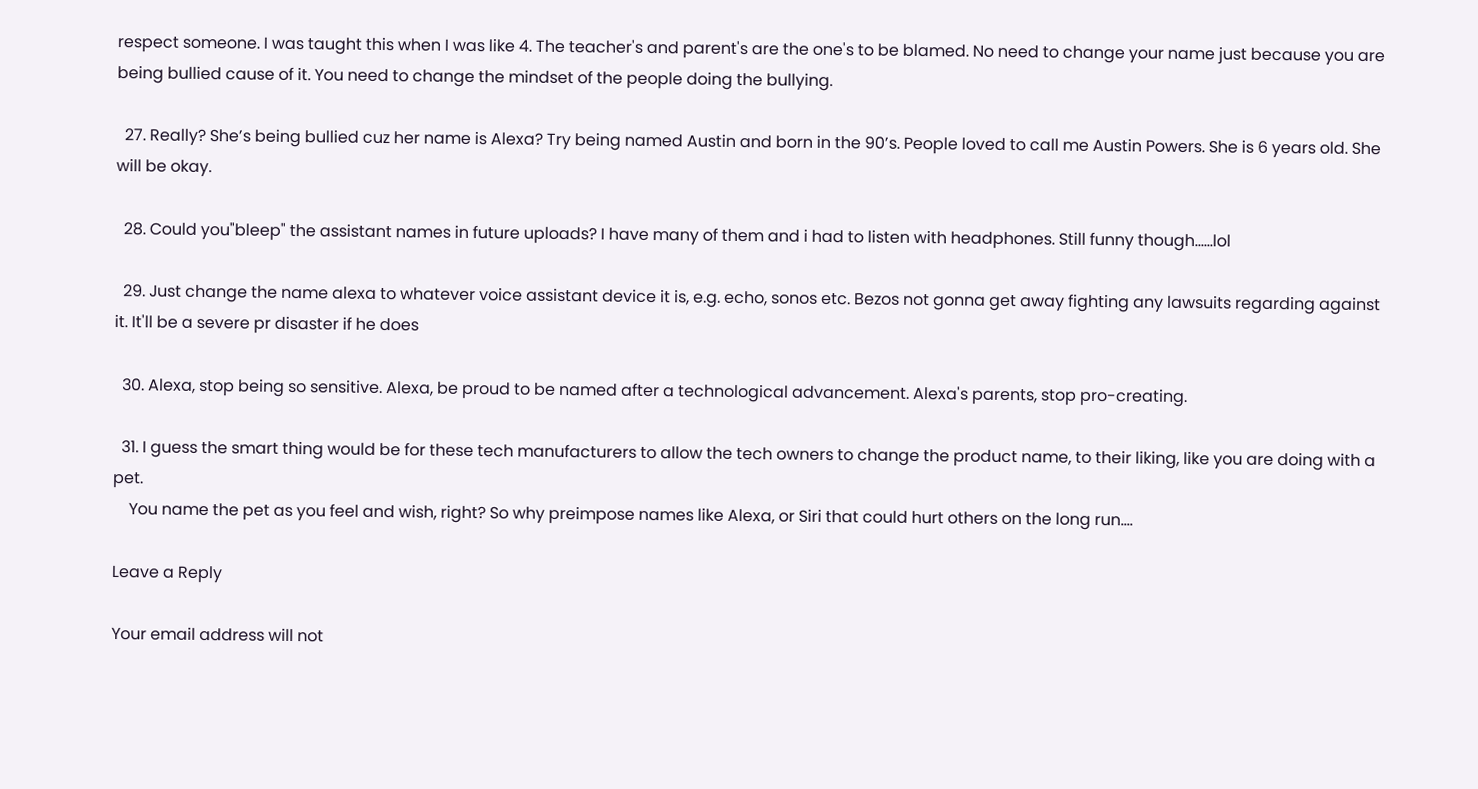respect someone. I was taught this when I was like 4. The teacher's and parent's are the one's to be blamed. No need to change your name just because you are being bullied cause of it. You need to change the mindset of the people doing the bullying.

  27. Really? She’s being bullied cuz her name is Alexa? Try being named Austin and born in the 90’s. People loved to call me Austin Powers. She is 6 years old. She will be okay.

  28. Could you"bleep" the assistant names in future uploads? I have many of them and i had to listen with headphones. Still funny though……lol

  29. Just change the name alexa to whatever voice assistant device it is, e.g. echo, sonos etc. Bezos not gonna get away fighting any lawsuits regarding against it. It'll be a severe pr disaster if he does

  30. Alexa, stop being so sensitive. Alexa, be proud to be named after a technological advancement. Alexa's parents, stop pro-creating.

  31. I guess the smart thing would be for these tech manufacturers to allow the tech owners to change the product name, to their liking, like you are doing with a pet.
    You name the pet as you feel and wish, right? So why preimpose names like Alexa, or Siri that could hurt others on the long run….

Leave a Reply

Your email address will not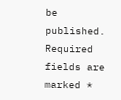be published. Required fields are marked *